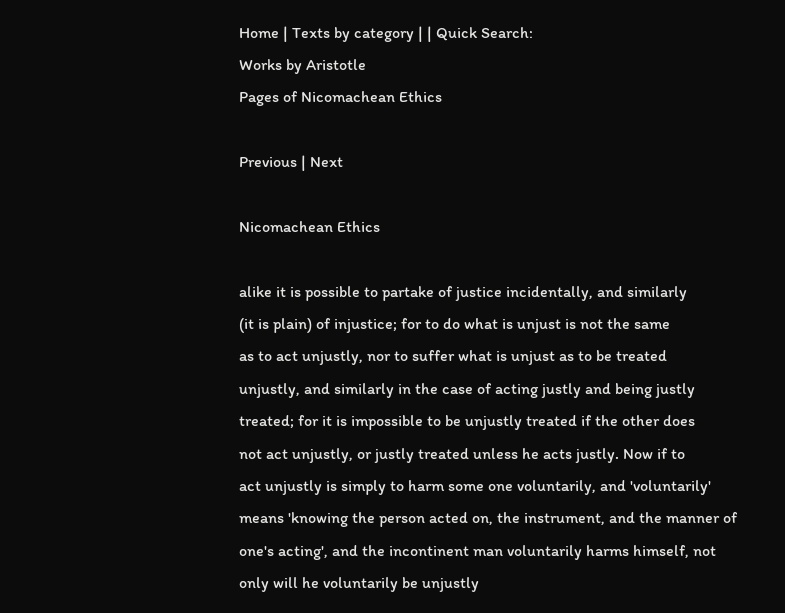Home | Texts by category | | Quick Search:
Works by Aristotle
Pages of Nicomachean Ethics

Previous | Next

Nicomachean Ethics

alike it is possible to partake of justice incidentally, and similarly
(it is plain) of injustice; for to do what is unjust is not the same
as to act unjustly, nor to suffer what is unjust as to be treated
unjustly, and similarly in the case of acting justly and being justly
treated; for it is impossible to be unjustly treated if the other does
not act unjustly, or justly treated unless he acts justly. Now if to
act unjustly is simply to harm some one voluntarily, and 'voluntarily'
means 'knowing the person acted on, the instrument, and the manner of
one's acting', and the incontinent man voluntarily harms himself, not
only will he voluntarily be unjustly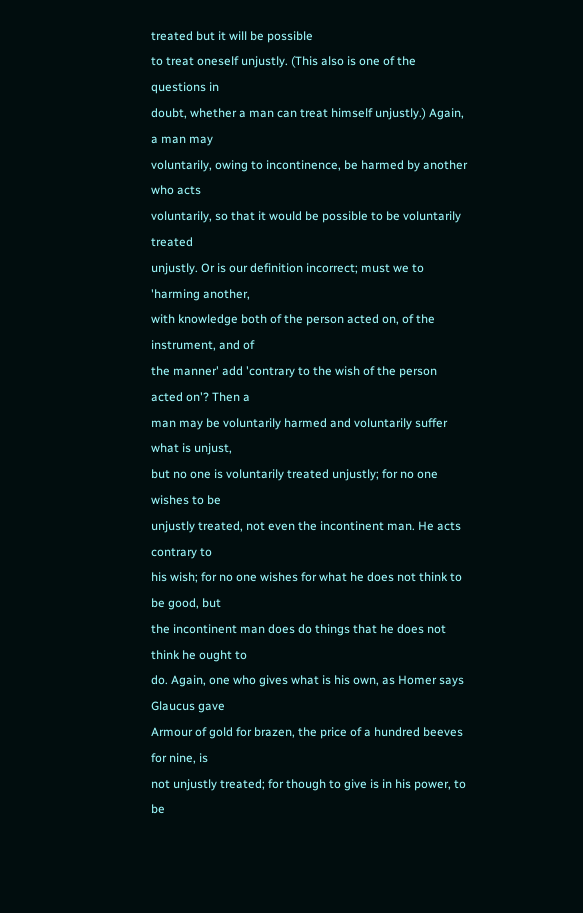treated but it will be possible
to treat oneself unjustly. (This also is one of the questions in
doubt, whether a man can treat himself unjustly.) Again, a man may
voluntarily, owing to incontinence, be harmed by another who acts
voluntarily, so that it would be possible to be voluntarily treated
unjustly. Or is our definition incorrect; must we to 'harming another,
with knowledge both of the person acted on, of the instrument, and of
the manner' add 'contrary to the wish of the person acted on'? Then a
man may be voluntarily harmed and voluntarily suffer what is unjust,
but no one is voluntarily treated unjustly; for no one wishes to be
unjustly treated, not even the incontinent man. He acts contrary to
his wish; for no one wishes for what he does not think to be good, but
the incontinent man does do things that he does not think he ought to
do. Again, one who gives what is his own, as Homer says Glaucus gave
Armour of gold for brazen, the price of a hundred beeves for nine, is
not unjustly treated; for though to give is in his power, to be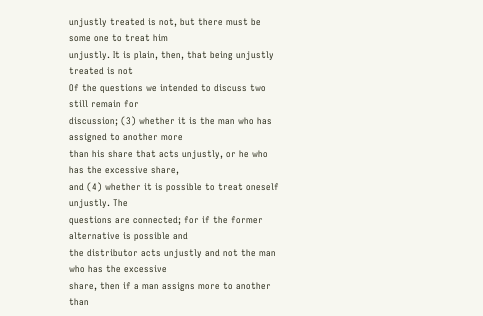unjustly treated is not, but there must be some one to treat him
unjustly. It is plain, then, that being unjustly treated is not
Of the questions we intended to discuss two still remain for
discussion; (3) whether it is the man who has assigned to another more
than his share that acts unjustly, or he who has the excessive share,
and (4) whether it is possible to treat oneself unjustly. The
questions are connected; for if the former alternative is possible and
the distributor acts unjustly and not the man who has the excessive
share, then if a man assigns more to another than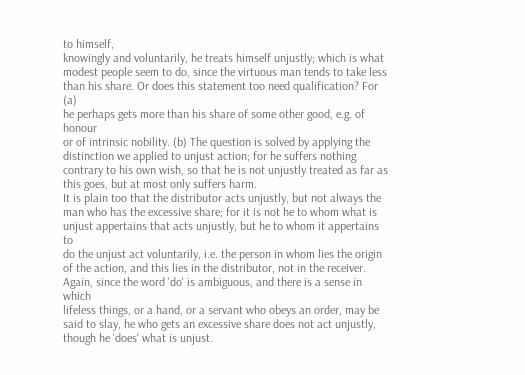to himself,
knowingly and voluntarily, he treats himself unjustly; which is what
modest people seem to do, since the virtuous man tends to take less
than his share. Or does this statement too need qualification? For (a)
he perhaps gets more than his share of some other good, e.g. of honour
or of intrinsic nobility. (b) The question is solved by applying the
distinction we applied to unjust action; for he suffers nothing
contrary to his own wish, so that he is not unjustly treated as far as
this goes, but at most only suffers harm.
It is plain too that the distributor acts unjustly, but not always the
man who has the excessive share; for it is not he to whom what is
unjust appertains that acts unjustly, but he to whom it appertains to
do the unjust act voluntarily, i.e. the person in whom lies the origin
of the action, and this lies in the distributor, not in the receiver.
Again, since the word 'do' is ambiguous, and there is a sense in which
lifeless things, or a hand, or a servant who obeys an order, may be
said to slay, he who gets an excessive share does not act unjustly,
though he 'does' what is unjust.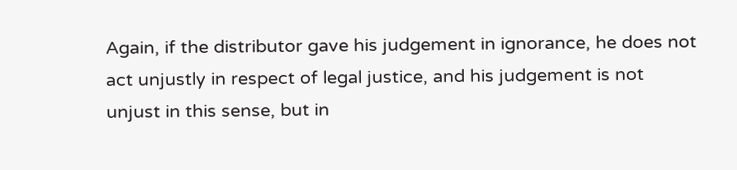Again, if the distributor gave his judgement in ignorance, he does not
act unjustly in respect of legal justice, and his judgement is not
unjust in this sense, but in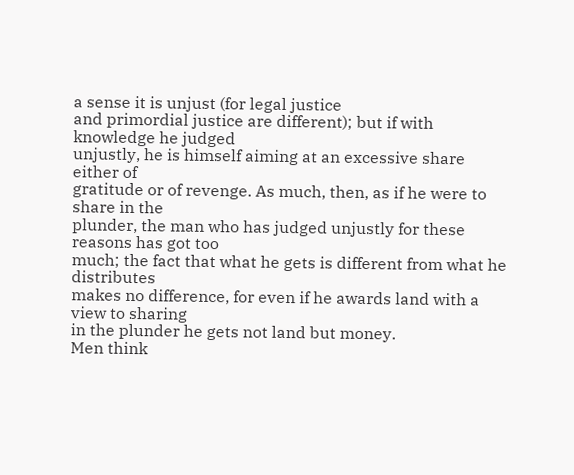a sense it is unjust (for legal justice
and primordial justice are different); but if with knowledge he judged
unjustly, he is himself aiming at an excessive share either of
gratitude or of revenge. As much, then, as if he were to share in the
plunder, the man who has judged unjustly for these reasons has got too
much; the fact that what he gets is different from what he distributes
makes no difference, for even if he awards land with a view to sharing
in the plunder he gets not land but money.
Men think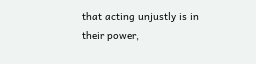that acting unjustly is in their power,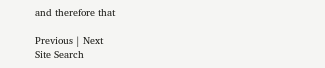and therefore that

Previous | Next
Site Search